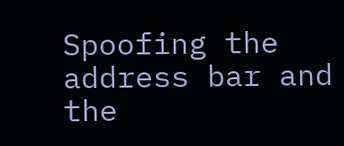Spoofing the address bar and the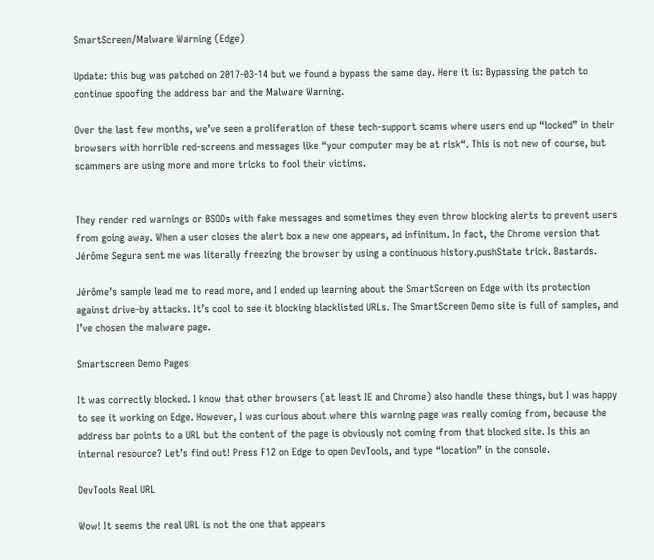SmartScreen/Malware Warning (Edge)

Update: this bug was patched on 2017-03-14 but we found a bypass the same day. Here it is: Bypassing the patch to continue spoofing the address bar and the Malware Warning.

Over the last few months, we’ve seen a proliferation of these tech-support scams where users end up “locked” in their browsers with horrible red-screens and messages like “your computer may be at risk“. This is not new of course, but scammers are using more and more tricks to fool their victims.


They render red warnings or BSODs with fake messages and sometimes they even throw blocking alerts to prevent users from going away. When a user closes the alert box a new one appears, ad infinitum. In fact, the Chrome version that Jérôme Segura sent me was literally freezing the browser by using a continuous history.pushState trick. Bastards.

Jérôme’s sample lead me to read more, and I ended up learning about the SmartScreen on Edge with its protection against drive-by attacks. It’s cool to see it blocking blacklisted URLs. The SmartScreen Demo site is full of samples, and I’ve chosen the malware page.

Smartscreen Demo Pages

It was correctly blocked. I know that other browsers (at least IE and Chrome) also handle these things, but I was happy to see it working on Edge. However, I was curious about where this warning page was really coming from, because the address bar points to a URL but the content of the page is obviously not coming from that blocked site. Is this an internal resource? Let’s find out! Press F12 on Edge to open DevTools, and type “location” in the console.

DevTools Real URL

Wow! It seems the real URL is not the one that appears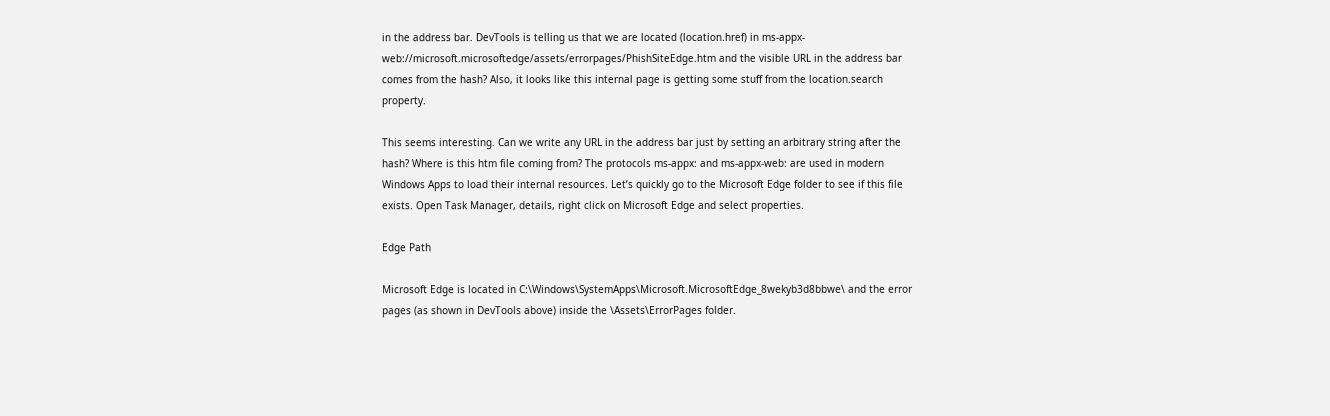in the address bar. DevTools is telling us that we are located (location.href) in ms-appx-web://microsoft.microsoftedge/assets/errorpages/PhishSiteEdge.htm and the visible URL in the address bar comes from the hash? Also, it looks like this internal page is getting some stuff from the location.search property.

This seems interesting. Can we write any URL in the address bar just by setting an arbitrary string after the hash? Where is this htm file coming from? The protocols ms-appx: and ms-appx-web: are used in modern Windows Apps to load their internal resources. Let’s quickly go to the Microsoft Edge folder to see if this file exists. Open Task Manager, details, right click on Microsoft Edge and select properties.

Edge Path

Microsoft Edge is located in C:\Windows\SystemApps\Microsoft.MicrosoftEdge_8wekyb3d8bbwe\ and the error pages (as shown in DevTools above) inside the \Assets\ErrorPages folder.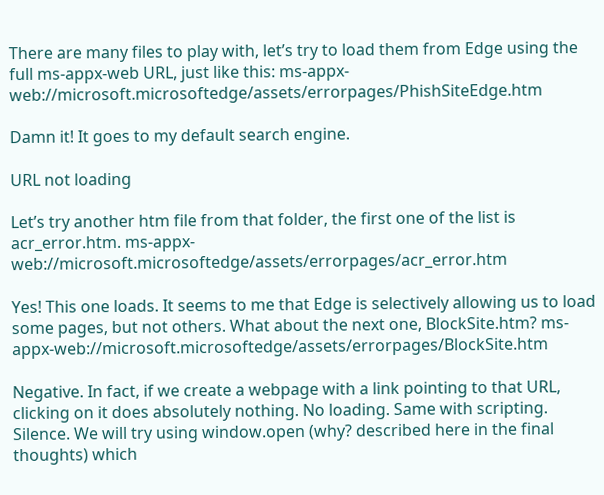There are many files to play with, let’s try to load them from Edge using the full ms-appx-web URL, just like this: ms-appx-web://microsoft.microsoftedge/assets/errorpages/PhishSiteEdge.htm

Damn it! It goes to my default search engine.

URL not loading

Let’s try another htm file from that folder, the first one of the list is acr_error.htm. ms-appx-web://microsoft.microsoftedge/assets/errorpages/acr_error.htm

Yes! This one loads. It seems to me that Edge is selectively allowing us to load some pages, but not others. What about the next one, BlockSite.htm? ms-appx-web://microsoft.microsoftedge/assets/errorpages/BlockSite.htm

Negative. In fact, if we create a webpage with a link pointing to that URL, clicking on it does absolutely nothing. No loading. Same with scripting. Silence. We will try using window.open (why? described here in the final thoughts) which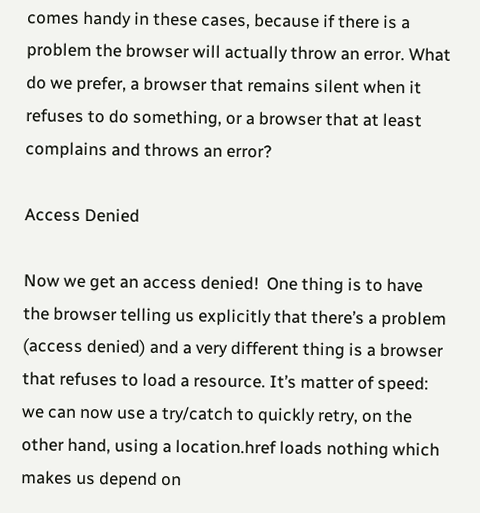comes handy in these cases, because if there is a problem the browser will actually throw an error. What do we prefer, a browser that remains silent when it refuses to do something, or a browser that at least complains and throws an error?

Access Denied

Now we get an access denied!  One thing is to have the browser telling us explicitly that there’s a problem (access denied) and a very different thing is a browser that refuses to load a resource. It’s matter of speed: we can now use a try/catch to quickly retry, on the other hand, using a location.href loads nothing which makes us depend on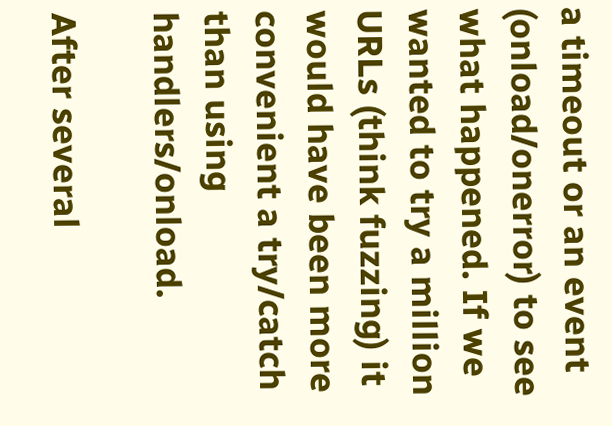a timeout or an event (onload/onerror) to see what happened. If we wanted to try a million URLs (think fuzzing) it would have been more convenient a try/catch than using handlers/onload.

After several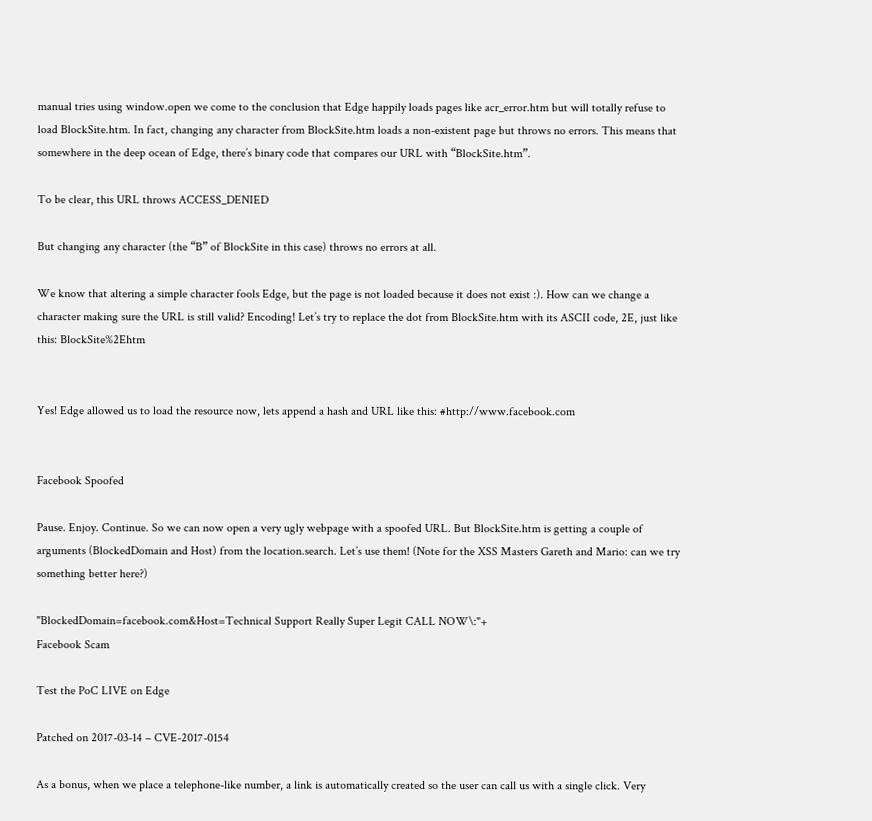manual tries using window.open we come to the conclusion that Edge happily loads pages like acr_error.htm but will totally refuse to load BlockSite.htm. In fact, changing any character from BlockSite.htm loads a non-existent page but throws no errors. This means that somewhere in the deep ocean of Edge, there’s binary code that compares our URL with “BlockSite.htm”.

To be clear, this URL throws ACCESS_DENIED

But changing any character (the “B” of BlockSite in this case) throws no errors at all.

We know that altering a simple character fools Edge, but the page is not loaded because it does not exist :). How can we change a character making sure the URL is still valid? Encoding! Let’s try to replace the dot from BlockSite.htm with its ASCII code, 2E, just like this: BlockSite%2Ehtm


Yes! Edge allowed us to load the resource now, lets append a hash and URL like this: #http://www.facebook.com


Facebook Spoofed

Pause. Enjoy. Continue. So we can now open a very ugly webpage with a spoofed URL. But BlockSite.htm is getting a couple of arguments (BlockedDomain and Host) from the location.search. Let’s use them! (Note for the XSS Masters Gareth and Mario: can we try something better here?)

"BlockedDomain=facebook.com&Host=Technical Support Really Super Legit CALL NOW\:"+
Facebook Scam

Test the PoC LIVE on Edge

Patched on 2017-03-14 – CVE-2017-0154

As a bonus, when we place a telephone-like number, a link is automatically created so the user can call us with a single click. Very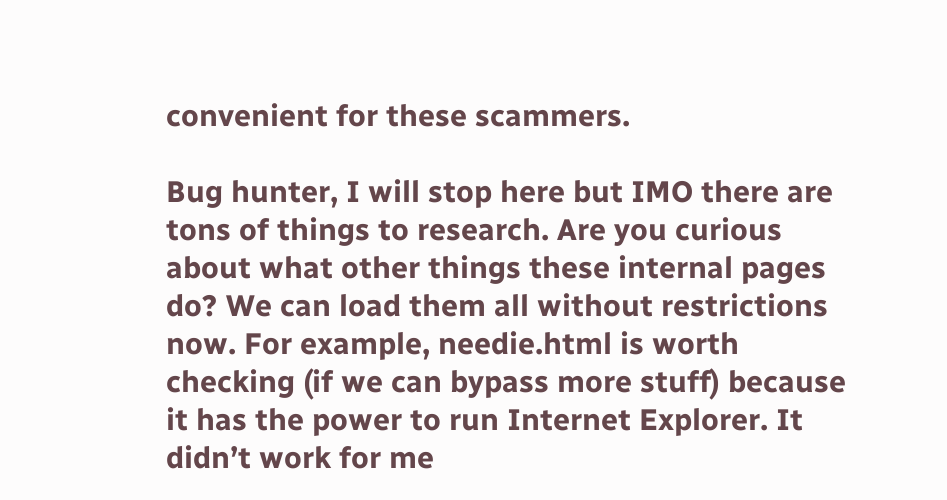convenient for these scammers.

Bug hunter, I will stop here but IMO there are tons of things to research. Are you curious about what other things these internal pages do? We can load them all without restrictions now. For example, needie.html is worth checking (if we can bypass more stuff) because it has the power to run Internet Explorer. It didn’t work for me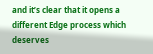and it’s clear that it opens a different Edge process which deserves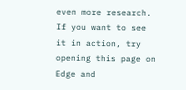even more research. If you want to see it in action, try opening this page on Edge and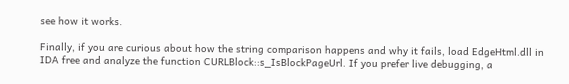see how it works.

Finally, if you are curious about how the string comparison happens and why it fails, load EdgeHtml.dll in IDA free and analyze the function CURLBlock::s_IsBlockPageUrl. If you prefer live debugging, a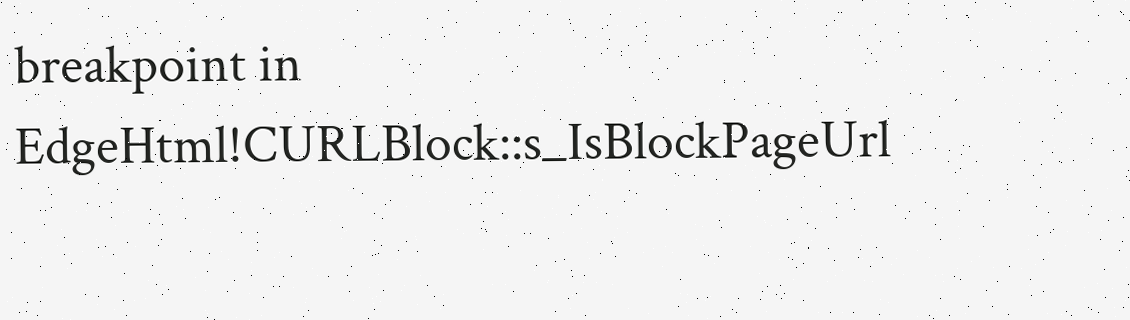breakpoint in EdgeHtml!CURLBlock::s_IsBlockPageUrl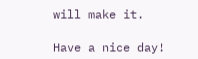will make it.

Have a nice day!